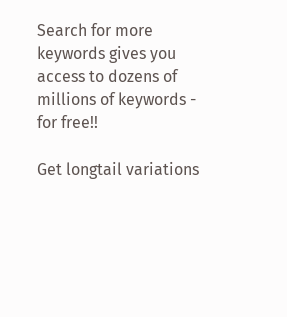Search for more keywords gives you access to dozens of millions of keywords - for free!!

Get longtail variations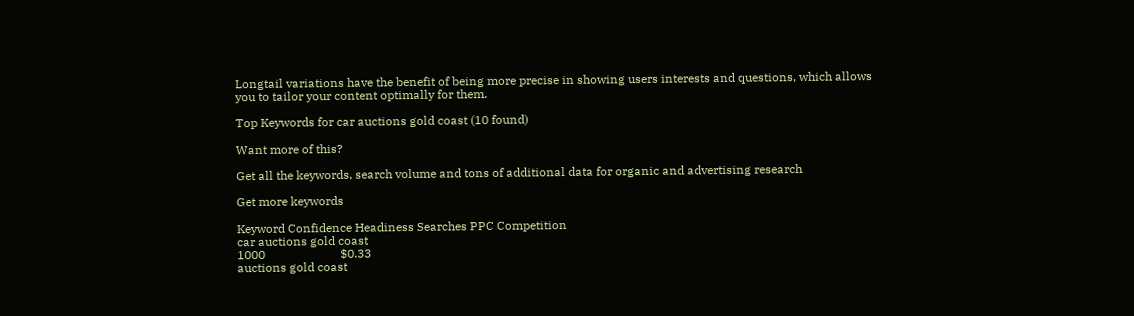Longtail variations have the benefit of being more precise in showing users interests and questions, which allows you to tailor your content optimally for them.

Top Keywords for car auctions gold coast (10 found)

Want more of this?

Get all the keywords, search volume and tons of additional data for organic and advertising research

Get more keywords

Keyword Confidence Headiness Searches PPC Competition
car auctions gold coast
1000                         $0.33
auctions gold coast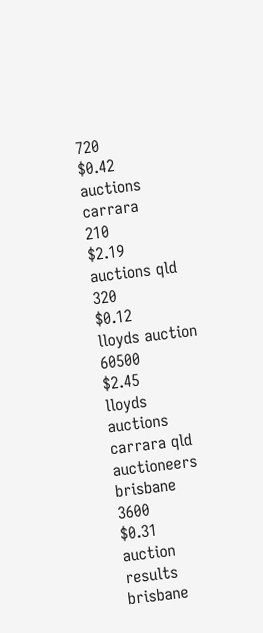720                         $0.42
auctions carrara
210                         $2.19
auctions qld
320                         $0.12
lloyds auction
60500                         $2.45
lloyds auctions carrara qld
auctioneers brisbane
3600                         $0.31
auction results brisbane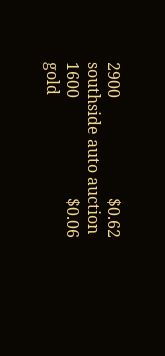2900                         $0.62
southside auto auction
1600                         $0.06
gold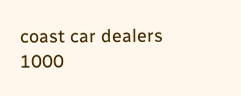coast car dealers
1000